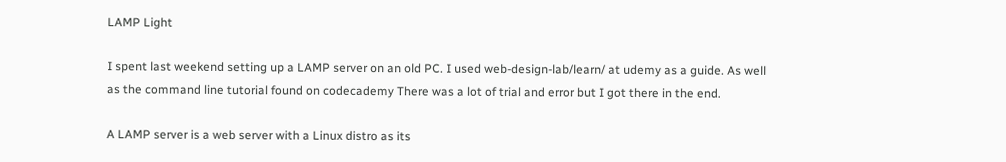LAMP Light

I spent last weekend setting up a LAMP server on an old PC. I used web-design-lab/learn/ at udemy as a guide. As well as the command line tutorial found on codecademy There was a lot of trial and error but I got there in the end.

A LAMP server is a web server with a Linux distro as its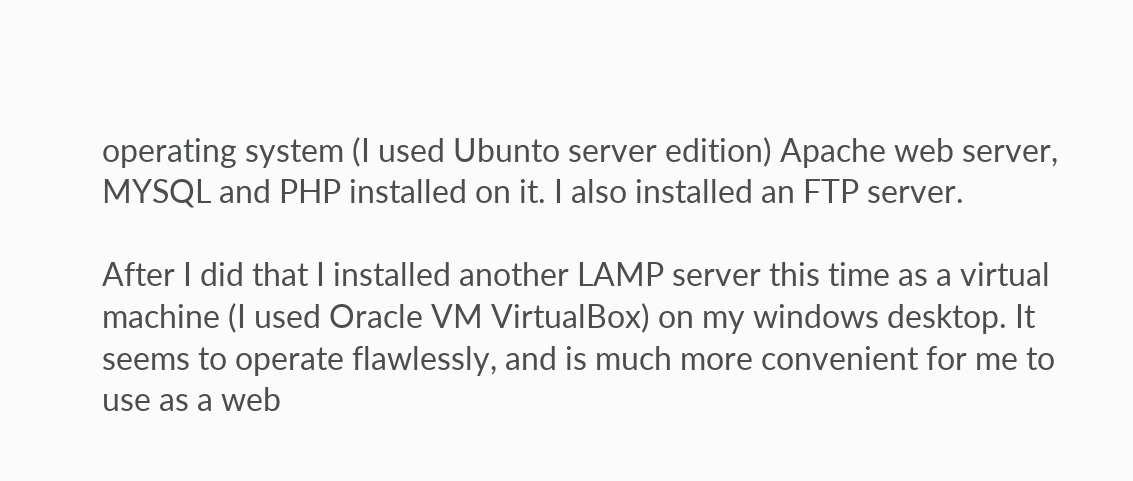operating system (I used Ubunto server edition) Apache web server, MYSQL and PHP installed on it. I also installed an FTP server.

After I did that I installed another LAMP server this time as a virtual machine (I used Oracle VM VirtualBox) on my windows desktop. It seems to operate flawlessly, and is much more convenient for me to use as a web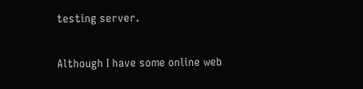testing server.

Although I have some online web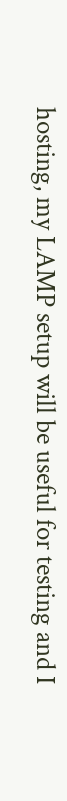hosting, my LAMP setup will be useful for testing and I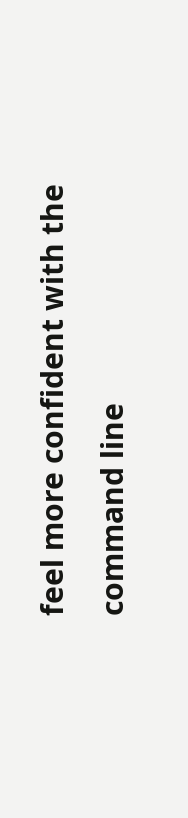feel more confident with the command line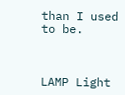than I used to be.



LAMP Light